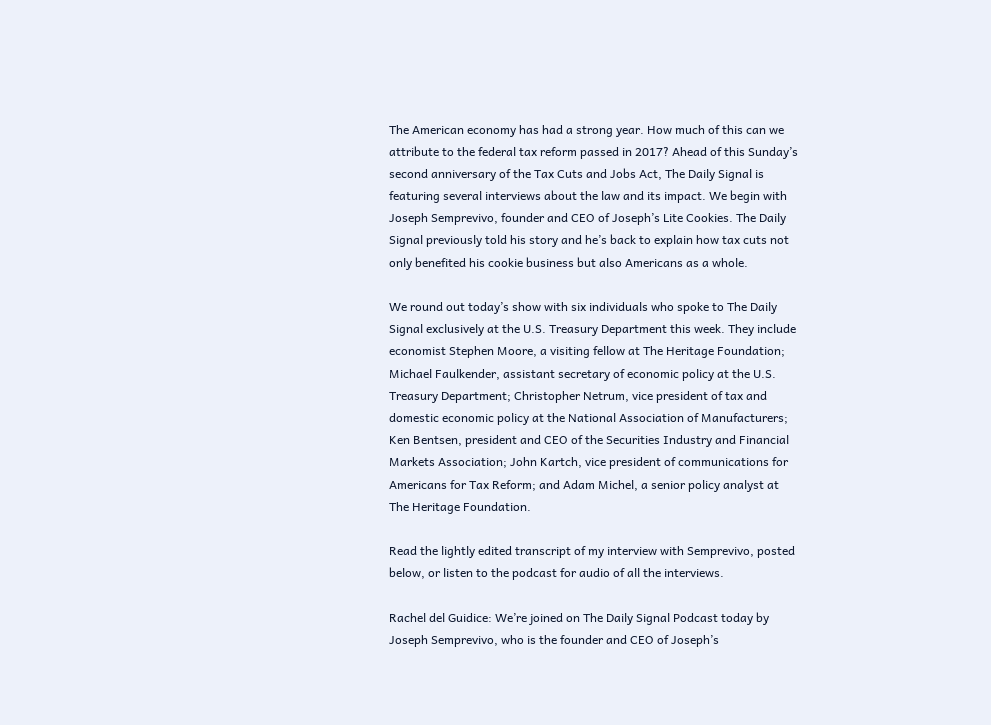The American economy has had a strong year. How much of this can we attribute to the federal tax reform passed in 2017? Ahead of this Sunday’s second anniversary of the Tax Cuts and Jobs Act, The Daily Signal is featuring several interviews about the law and its impact. We begin with Joseph Semprevivo, founder and CEO of Joseph’s Lite Cookies. The Daily Signal previously told his story and he’s back to explain how tax cuts not only benefited his cookie business but also Americans as a whole.

We round out today’s show with six individuals who spoke to The Daily Signal exclusively at the U.S. Treasury Department this week. They include economist Stephen Moore, a visiting fellow at The Heritage Foundation; Michael Faulkender, assistant secretary of economic policy at the U.S. Treasury Department; Christopher Netrum, vice president of tax and domestic economic policy at the National Association of Manufacturers; Ken Bentsen, president and CEO of the Securities Industry and Financial Markets Association; John Kartch, vice president of communications for Americans for Tax Reform; and Adam Michel, a senior policy analyst at The Heritage Foundation.

Read the lightly edited transcript of my interview with Semprevivo, posted below, or listen to the podcast for audio of all the interviews.

Rachel del Guidice: We’re joined on The Daily Signal Podcast today by Joseph Semprevivo, who is the founder and CEO of Joseph’s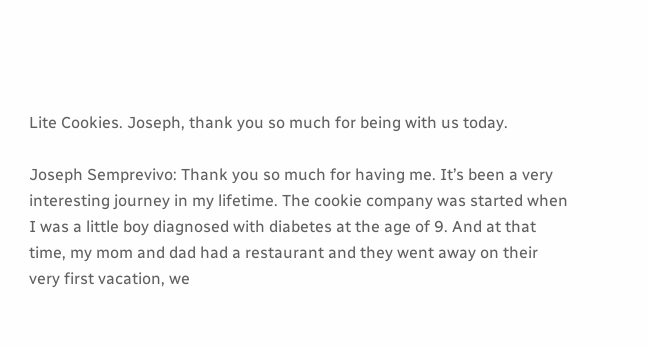Lite Cookies. Joseph, thank you so much for being with us today.

Joseph Semprevivo: Thank you so much for having me. It’s been a very interesting journey in my lifetime. The cookie company was started when I was a little boy diagnosed with diabetes at the age of 9. And at that time, my mom and dad had a restaurant and they went away on their very first vacation, we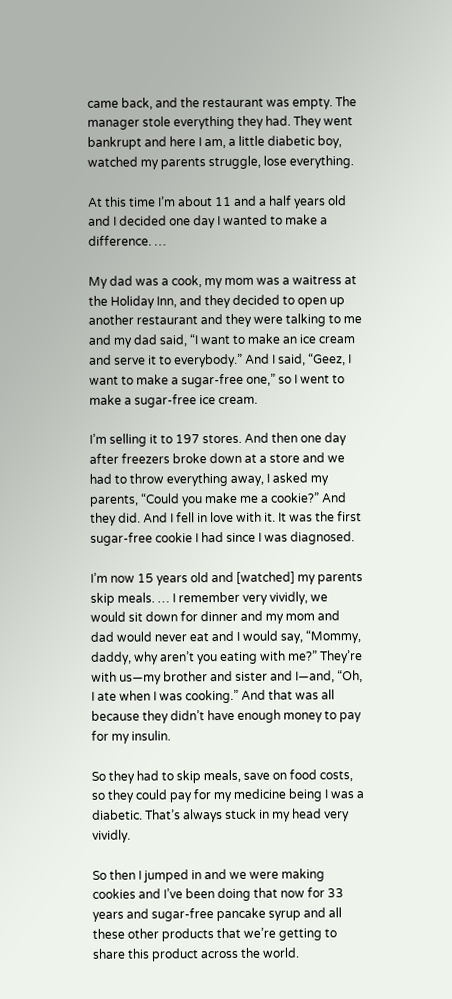came back, and the restaurant was empty. The manager stole everything they had. They went bankrupt and here I am, a little diabetic boy, watched my parents struggle, lose everything.

At this time I’m about 11 and a half years old and I decided one day I wanted to make a difference. …

My dad was a cook, my mom was a waitress at the Holiday Inn, and they decided to open up another restaurant and they were talking to me and my dad said, “I want to make an ice cream and serve it to everybody.” And I said, “Geez, I want to make a sugar-free one,” so I went to make a sugar-free ice cream.

I’m selling it to 197 stores. And then one day after freezers broke down at a store and we had to throw everything away, I asked my parents, “Could you make me a cookie?” And they did. And I fell in love with it. It was the first sugar-free cookie I had since I was diagnosed.

I’m now 15 years old and [watched] my parents skip meals. … I remember very vividly, we would sit down for dinner and my mom and dad would never eat and I would say, “Mommy, daddy, why aren’t you eating with me?” They’re with us—my brother and sister and I—and, “Oh, I ate when I was cooking.” And that was all because they didn’t have enough money to pay for my insulin.

So they had to skip meals, save on food costs, so they could pay for my medicine being I was a diabetic. That’s always stuck in my head very vividly.

So then I jumped in and we were making cookies and I’ve been doing that now for 33 years and sugar-free pancake syrup and all these other products that we’re getting to share this product across the world.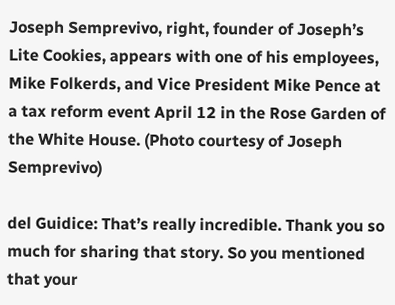Joseph Semprevivo, right, founder of Joseph’s Lite Cookies, appears with one of his employees, Mike Folkerds, and Vice President Mike Pence at a tax reform event April 12 in the Rose Garden of the White House. (Photo courtesy of Joseph Semprevivo)

del Guidice: That’s really incredible. Thank you so much for sharing that story. So you mentioned that your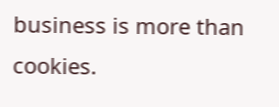business is more than cookies.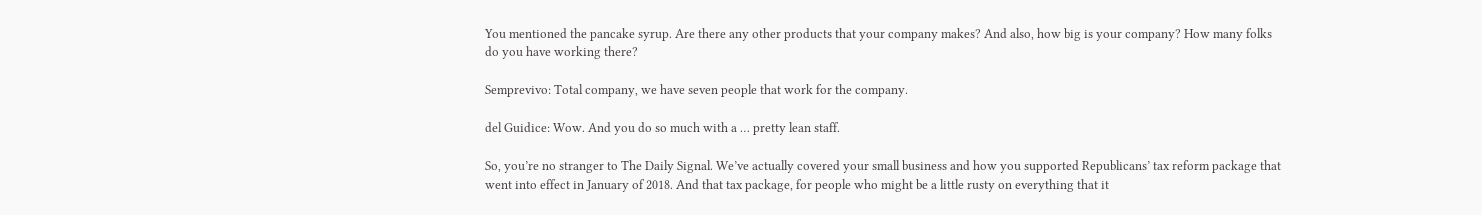You mentioned the pancake syrup. Are there any other products that your company makes? And also, how big is your company? How many folks do you have working there?

Semprevivo: Total company, we have seven people that work for the company.

del Guidice: Wow. And you do so much with a … pretty lean staff.

So, you’re no stranger to The Daily Signal. We’ve actually covered your small business and how you supported Republicans’ tax reform package that went into effect in January of 2018. And that tax package, for people who might be a little rusty on everything that it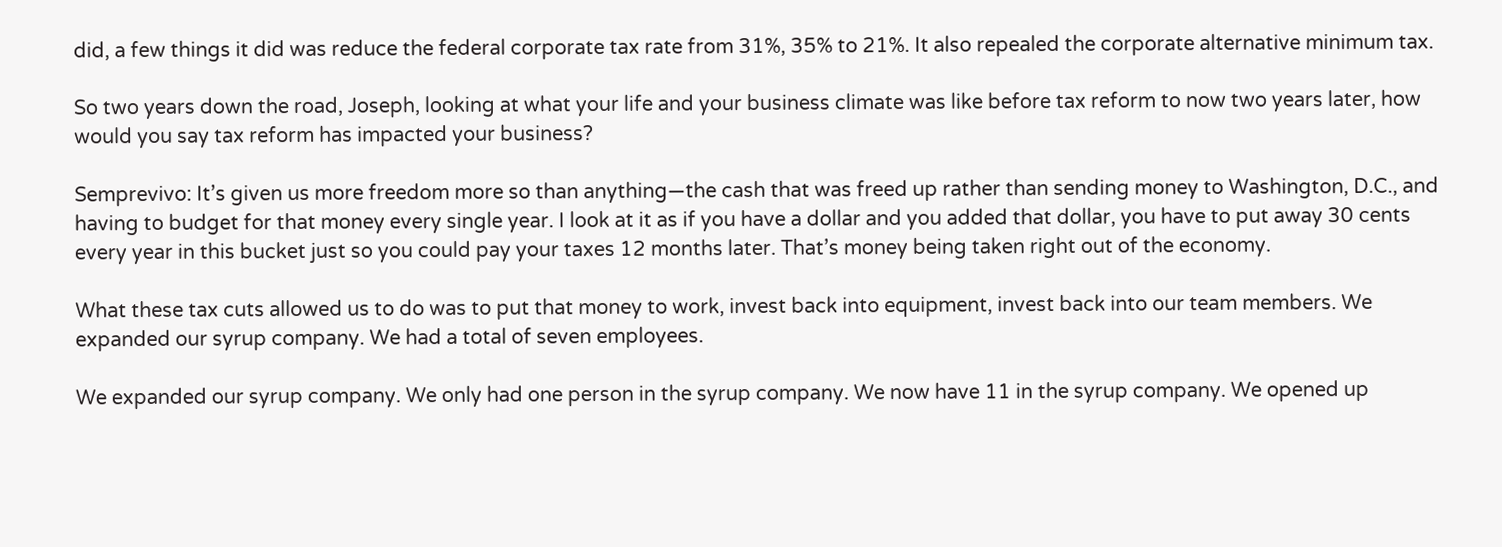did, a few things it did was reduce the federal corporate tax rate from 31%, 35% to 21%. It also repealed the corporate alternative minimum tax.

So two years down the road, Joseph, looking at what your life and your business climate was like before tax reform to now two years later, how would you say tax reform has impacted your business?

Semprevivo: It’s given us more freedom more so than anything—the cash that was freed up rather than sending money to Washington, D.C., and having to budget for that money every single year. I look at it as if you have a dollar and you added that dollar, you have to put away 30 cents every year in this bucket just so you could pay your taxes 12 months later. That’s money being taken right out of the economy.

What these tax cuts allowed us to do was to put that money to work, invest back into equipment, invest back into our team members. We expanded our syrup company. We had a total of seven employees.

We expanded our syrup company. We only had one person in the syrup company. We now have 11 in the syrup company. We opened up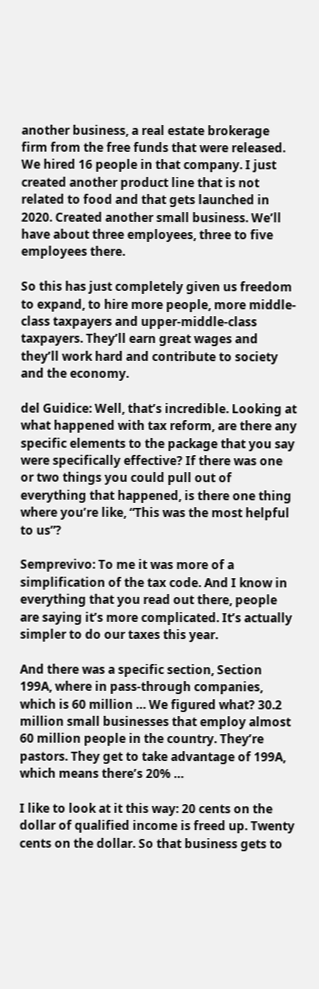another business, a real estate brokerage firm from the free funds that were released. We hired 16 people in that company. I just created another product line that is not related to food and that gets launched in 2020. Created another small business. We’ll have about three employees, three to five employees there.

So this has just completely given us freedom to expand, to hire more people, more middle-class taxpayers and upper-middle-class taxpayers. They’ll earn great wages and they’ll work hard and contribute to society and the economy.

del Guidice: Well, that’s incredible. Looking at what happened with tax reform, are there any specific elements to the package that you say were specifically effective? If there was one or two things you could pull out of everything that happened, is there one thing where you’re like, “This was the most helpful to us”?

Semprevivo: To me it was more of a simplification of the tax code. And I know in everything that you read out there, people are saying it’s more complicated. It’s actually simpler to do our taxes this year.

And there was a specific section, Section 199A, where in pass-through companies, which is 60 million … We figured what? 30.2 million small businesses that employ almost 60 million people in the country. They’re pastors. They get to take advantage of 199A, which means there’s 20% …

I like to look at it this way: 20 cents on the dollar of qualified income is freed up. Twenty cents on the dollar. So that business gets to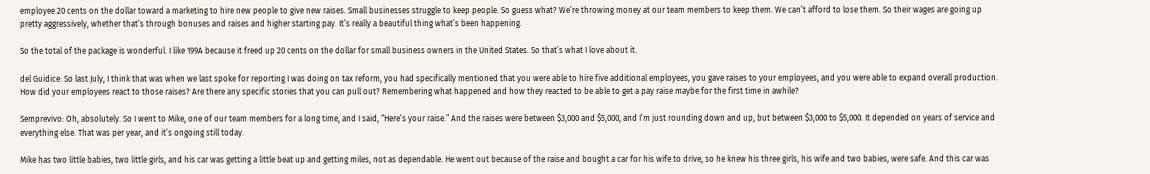employee 20 cents on the dollar toward a marketing to hire new people to give new raises. Small businesses struggle to keep people. So guess what? We’re throwing money at our team members to keep them. We can’t afford to lose them. So their wages are going up pretty aggressively, whether that’s through bonuses and raises and higher starting pay. It’s really a beautiful thing what’s been happening.

So the total of the package is wonderful. I like 199A because it freed up 20 cents on the dollar for small business owners in the United States. So that’s what I love about it.

del Guidice: So last July, I think that was when we last spoke for reporting I was doing on tax reform, you had specifically mentioned that you were able to hire five additional employees, you gave raises to your employees, and you were able to expand overall production. How did your employees react to those raises? Are there any specific stories that you can pull out? Remembering what happened and how they reacted to be able to get a pay raise maybe for the first time in awhile?

Semprevivo: Oh, absolutely. So I went to Mike, one of our team members for a long time, and I said, “Here’s your raise.” And the raises were between $3,000 and $5,000, and I’m just rounding down and up, but between $3,000 to $5,000. It depended on years of service and everything else. That was per year, and it’s ongoing still today.

Mike has two little babies, two little girls, and his car was getting a little beat up and getting miles, not as dependable. He went out because of the raise and bought a car for his wife to drive, so he knew his three girls, his wife and two babies, were safe. And this car was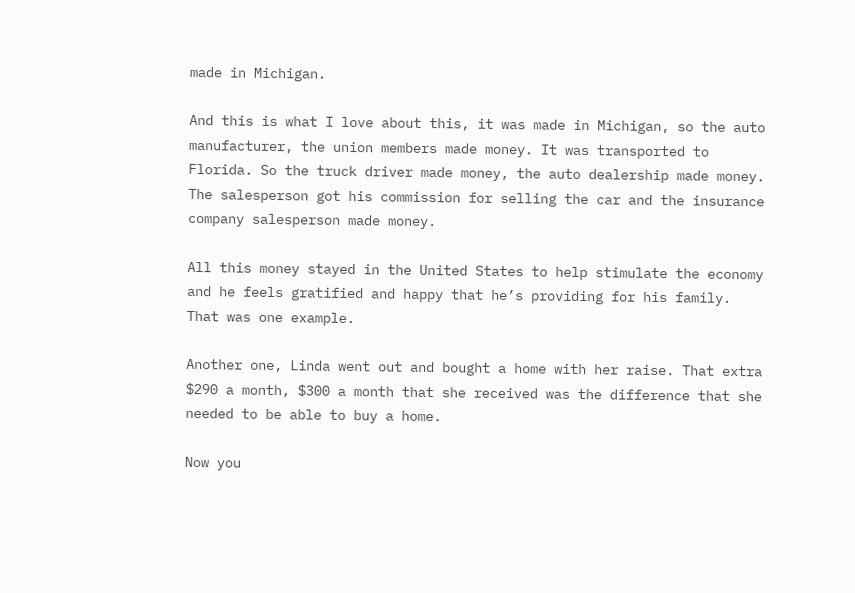made in Michigan.

And this is what I love about this, it was made in Michigan, so the auto manufacturer, the union members made money. It was transported to Florida. So the truck driver made money, the auto dealership made money. The salesperson got his commission for selling the car and the insurance company salesperson made money.

All this money stayed in the United States to help stimulate the economy and he feels gratified and happy that he’s providing for his family. That was one example.

Another one, Linda went out and bought a home with her raise. That extra $290 a month, $300 a month that she received was the difference that she needed to be able to buy a home.

Now you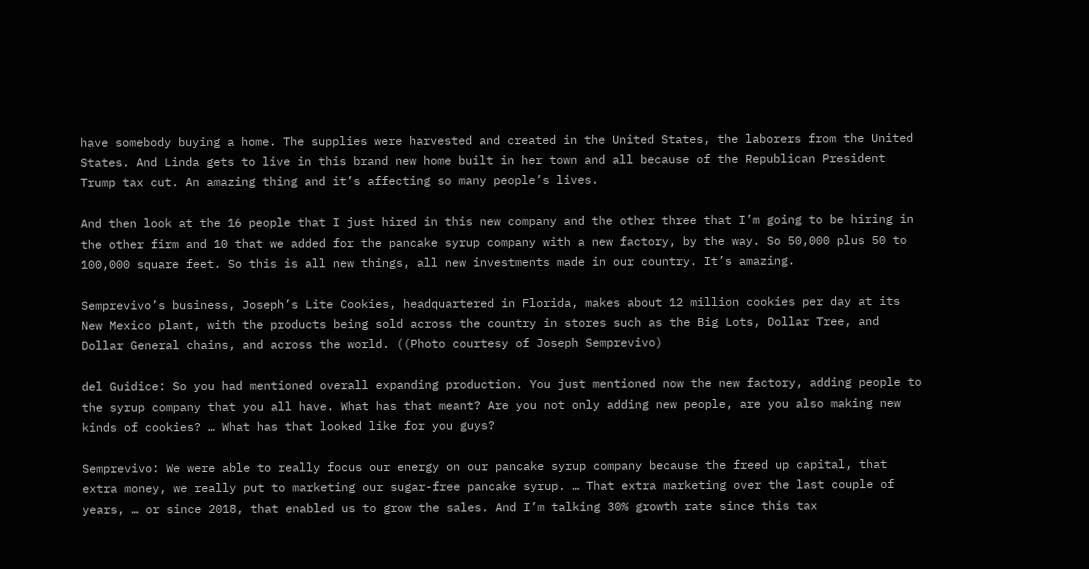have somebody buying a home. The supplies were harvested and created in the United States, the laborers from the United States. And Linda gets to live in this brand new home built in her town and all because of the Republican President Trump tax cut. An amazing thing and it’s affecting so many people’s lives.

And then look at the 16 people that I just hired in this new company and the other three that I’m going to be hiring in the other firm and 10 that we added for the pancake syrup company with a new factory, by the way. So 50,000 plus 50 to 100,000 square feet. So this is all new things, all new investments made in our country. It’s amazing.

Semprevivo’s business, Joseph’s Lite Cookies, headquartered in Florida, makes about 12 million cookies per day at its New Mexico plant, with the products being sold across the country in stores such as the Big Lots, Dollar Tree, and Dollar General chains, and across the world. ((Photo courtesy of Joseph Semprevivo)

del Guidice: So you had mentioned overall expanding production. You just mentioned now the new factory, adding people to the syrup company that you all have. What has that meant? Are you not only adding new people, are you also making new kinds of cookies? … What has that looked like for you guys?

Semprevivo: We were able to really focus our energy on our pancake syrup company because the freed up capital, that extra money, we really put to marketing our sugar-free pancake syrup. … That extra marketing over the last couple of years, … or since 2018, that enabled us to grow the sales. And I’m talking 30% growth rate since this tax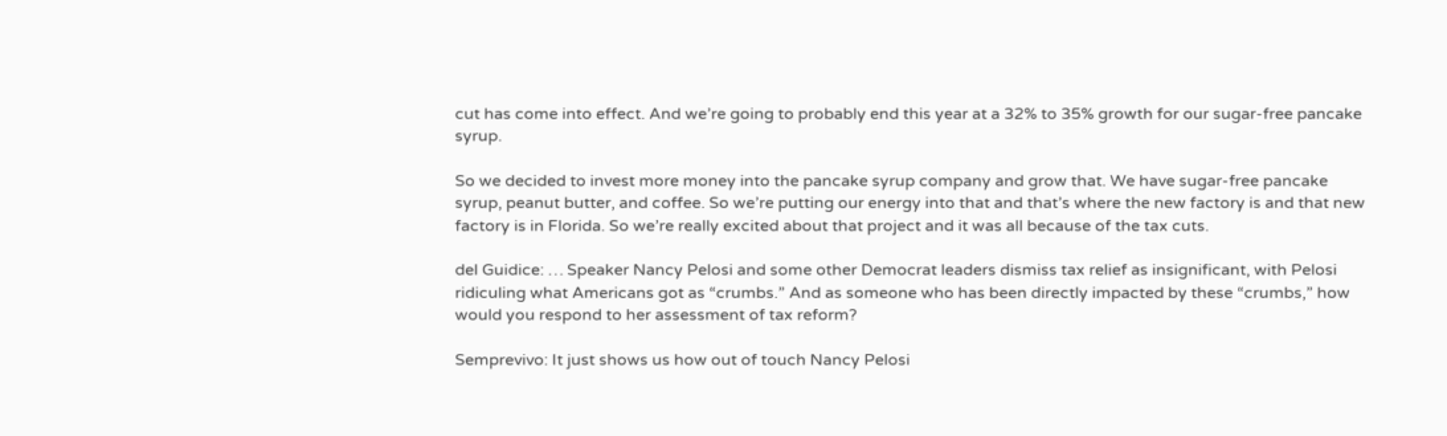cut has come into effect. And we’re going to probably end this year at a 32% to 35% growth for our sugar-free pancake syrup.

So we decided to invest more money into the pancake syrup company and grow that. We have sugar-free pancake syrup, peanut butter, and coffee. So we’re putting our energy into that and that’s where the new factory is and that new factory is in Florida. So we’re really excited about that project and it was all because of the tax cuts.

del Guidice: … Speaker Nancy Pelosi and some other Democrat leaders dismiss tax relief as insignificant, with Pelosi ridiculing what Americans got as “crumbs.” And as someone who has been directly impacted by these “crumbs,” how would you respond to her assessment of tax reform?

Semprevivo: It just shows us how out of touch Nancy Pelosi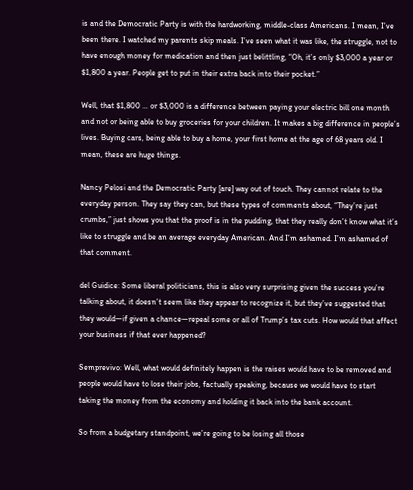is and the Democratic Party is with the hardworking, middle-class Americans. I mean, I’ve been there. I watched my parents skip meals. I’ve seen what it was like, the struggle, not to have enough money for medication and then just belittling, “Oh, it’s only $3,000 a year or $1,800 a year. People get to put in their extra back into their pocket.”

Well, that $1,800 … or $3,000 is a difference between paying your electric bill one month and not or being able to buy groceries for your children. It makes a big difference in people’s lives. Buying cars, being able to buy a home, your first home at the age of 68 years old. I mean, these are huge things.

Nancy Pelosi and the Democratic Party [are] way out of touch. They cannot relate to the everyday person. They say they can, but these types of comments about, “They’re just crumbs,” just shows you that the proof is in the pudding, that they really don’t know what it’s like to struggle and be an average everyday American. And I’m ashamed. I’m ashamed of that comment.

del Guidice: Some liberal politicians, this is also very surprising given the success you’re talking about, it doesn’t seem like they appear to recognize it, but they’ve suggested that they would—if given a chance—repeal some or all of Trump’s tax cuts. How would that affect your business if that ever happened?

Semprevivo: Well, what would definitely happen is the raises would have to be removed and people would have to lose their jobs, factually speaking, because we would have to start taking the money from the economy and holding it back into the bank account.

So from a budgetary standpoint, we’re going to be losing all those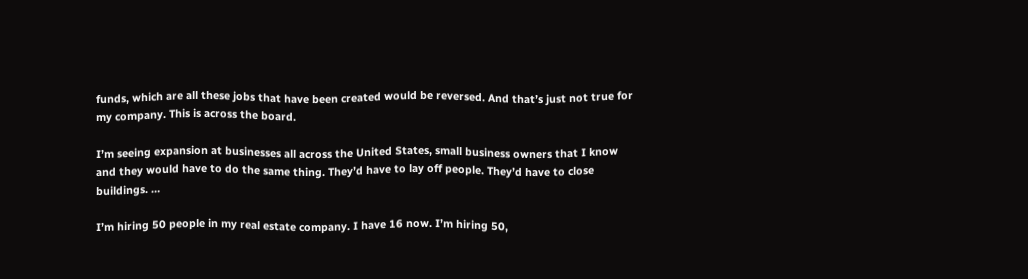funds, which are all these jobs that have been created would be reversed. And that’s just not true for my company. This is across the board.

I’m seeing expansion at businesses all across the United States, small business owners that I know and they would have to do the same thing. They’d have to lay off people. They’d have to close buildings. …

I’m hiring 50 people in my real estate company. I have 16 now. I’m hiring 50,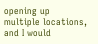opening up multiple locations, and I would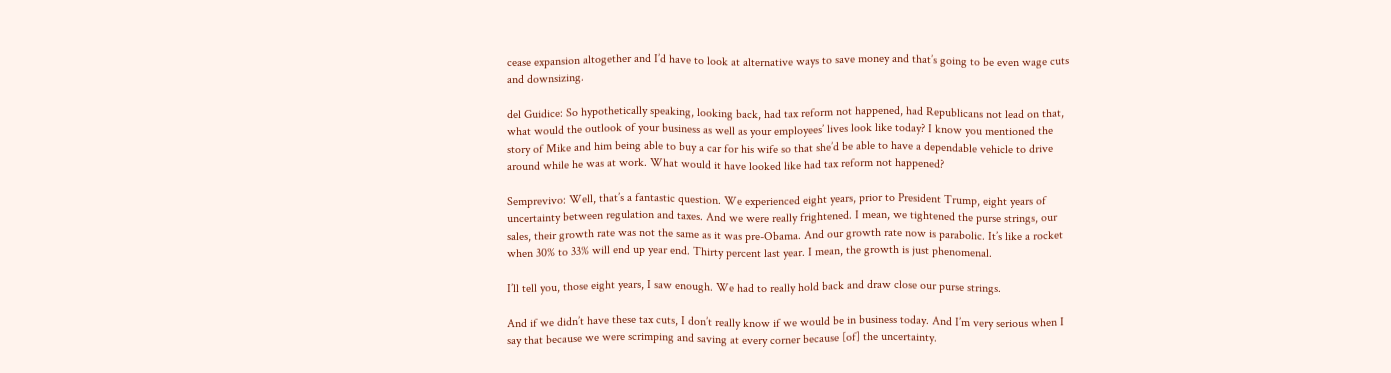cease expansion altogether and I’d have to look at alternative ways to save money and that’s going to be even wage cuts and downsizing.

del Guidice: So hypothetically speaking, looking back, had tax reform not happened, had Republicans not lead on that, what would the outlook of your business as well as your employees’ lives look like today? I know you mentioned the story of Mike and him being able to buy a car for his wife so that she’d be able to have a dependable vehicle to drive around while he was at work. What would it have looked like had tax reform not happened?

Semprevivo: Well, that’s a fantastic question. We experienced eight years, prior to President Trump, eight years of uncertainty between regulation and taxes. And we were really frightened. I mean, we tightened the purse strings, our sales, their growth rate was not the same as it was pre-Obama. And our growth rate now is parabolic. It’s like a rocket when 30% to 33% will end up year end. Thirty percent last year. I mean, the growth is just phenomenal.

I’ll tell you, those eight years, I saw enough. We had to really hold back and draw close our purse strings.

And if we didn’t have these tax cuts, I don’t really know if we would be in business today. And I’m very serious when I say that because we were scrimping and saving at every corner because [of] the uncertainty.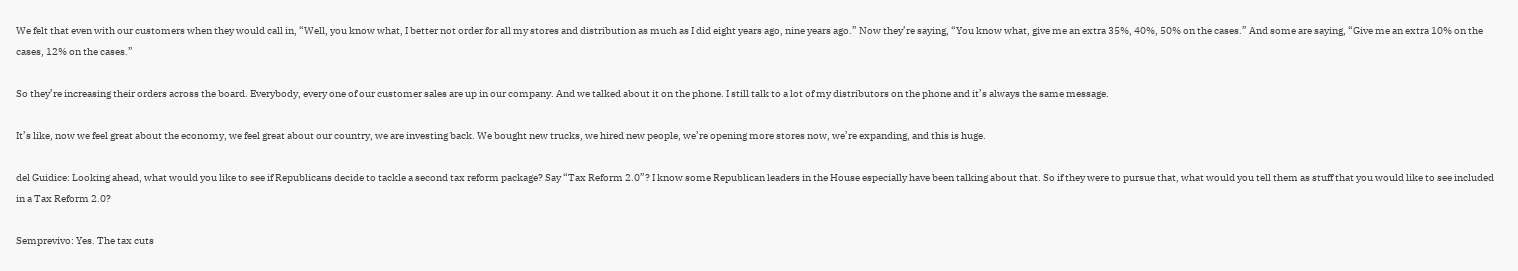We felt that even with our customers when they would call in, “Well, you know what, I better not order for all my stores and distribution as much as I did eight years ago, nine years ago.” Now they’re saying, “You know what, give me an extra 35%, 40%, 50% on the cases.” And some are saying, “Give me an extra 10% on the cases, 12% on the cases.”

So they’re increasing their orders across the board. Everybody, every one of our customer sales are up in our company. And we talked about it on the phone. I still talk to a lot of my distributors on the phone and it’s always the same message.

It’s like, now we feel great about the economy, we feel great about our country, we are investing back. We bought new trucks, we hired new people, we’re opening more stores now, we’re expanding, and this is huge.

del Guidice: Looking ahead, what would you like to see if Republicans decide to tackle a second tax reform package? Say “Tax Reform 2.0”? I know some Republican leaders in the House especially have been talking about that. So if they were to pursue that, what would you tell them as stuff that you would like to see included in a Tax Reform 2.0?

Semprevivo: Yes. The tax cuts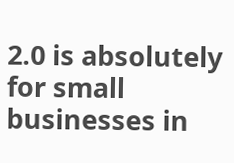2.0 is absolutely for small businesses in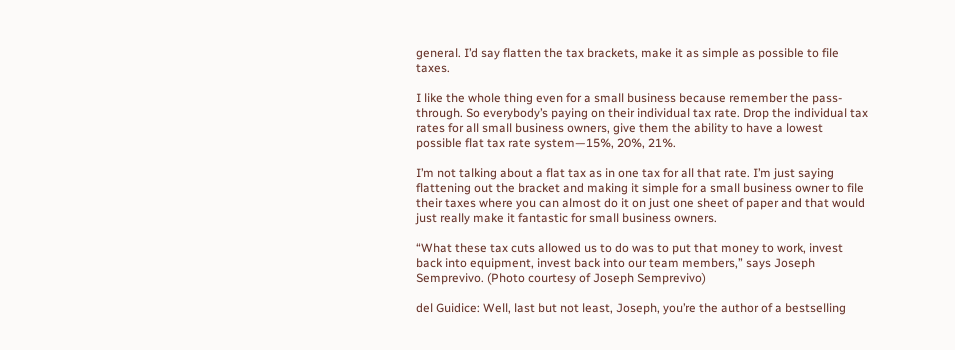general. I’d say flatten the tax brackets, make it as simple as possible to file taxes.

I like the whole thing even for a small business because remember the pass-through. So everybody’s paying on their individual tax rate. Drop the individual tax rates for all small business owners, give them the ability to have a lowest possible flat tax rate system—15%, 20%, 21%.

I’m not talking about a flat tax as in one tax for all that rate. I’m just saying flattening out the bracket and making it simple for a small business owner to file their taxes where you can almost do it on just one sheet of paper and that would just really make it fantastic for small business owners.

“What these tax cuts allowed us to do was to put that money to work, invest back into equipment, invest back into our team members,” says Joseph Semprevivo. (Photo courtesy of Joseph Semprevivo)

del Guidice: Well, last but not least, Joseph, you’re the author of a bestselling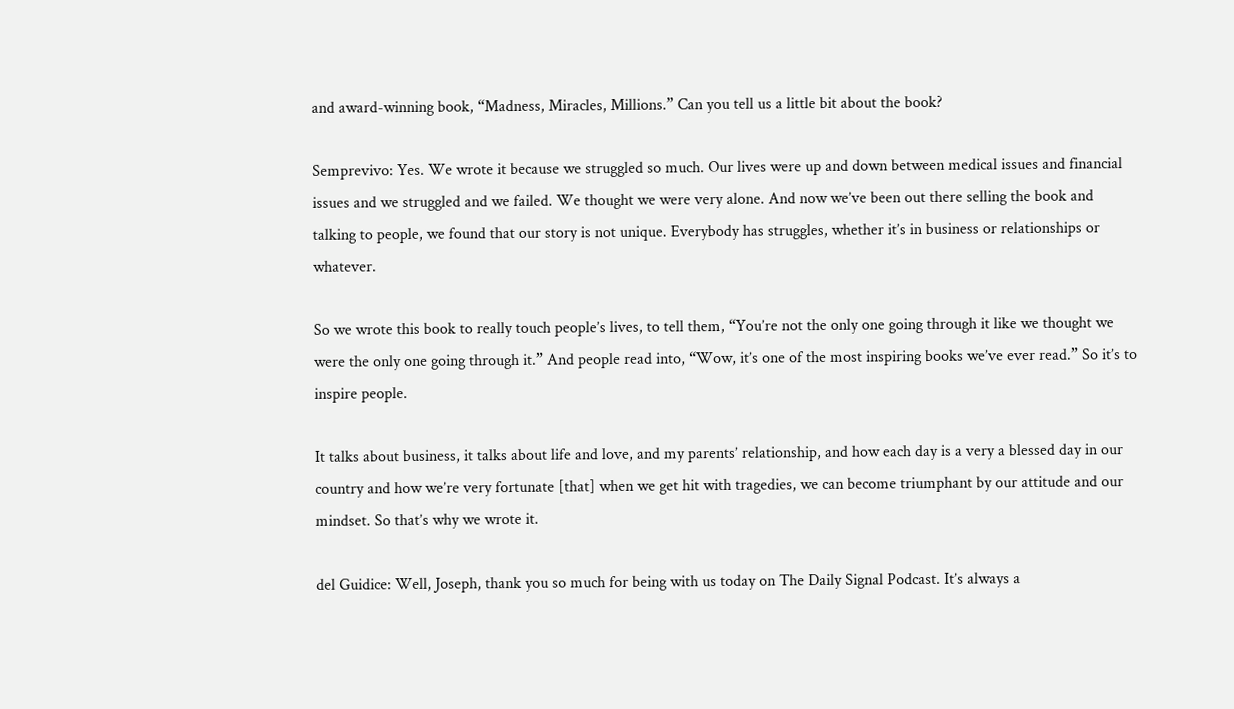and award-winning book, “Madness, Miracles, Millions.” Can you tell us a little bit about the book?

Semprevivo: Yes. We wrote it because we struggled so much. Our lives were up and down between medical issues and financial issues and we struggled and we failed. We thought we were very alone. And now we’ve been out there selling the book and talking to people, we found that our story is not unique. Everybody has struggles, whether it’s in business or relationships or whatever.

So we wrote this book to really touch people’s lives, to tell them, “You’re not the only one going through it like we thought we were the only one going through it.” And people read into, “Wow, it’s one of the most inspiring books we’ve ever read.” So it’s to inspire people.

It talks about business, it talks about life and love, and my parents’ relationship, and how each day is a very a blessed day in our country and how we’re very fortunate [that] when we get hit with tragedies, we can become triumphant by our attitude and our mindset. So that’s why we wrote it.

del Guidice: Well, Joseph, thank you so much for being with us today on The Daily Signal Podcast. It’s always a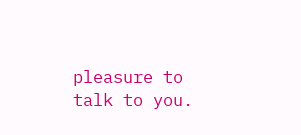pleasure to talk to you.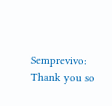Semprevivo: Thank you so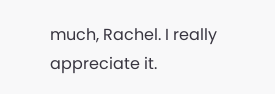much, Rachel. I really appreciate it.